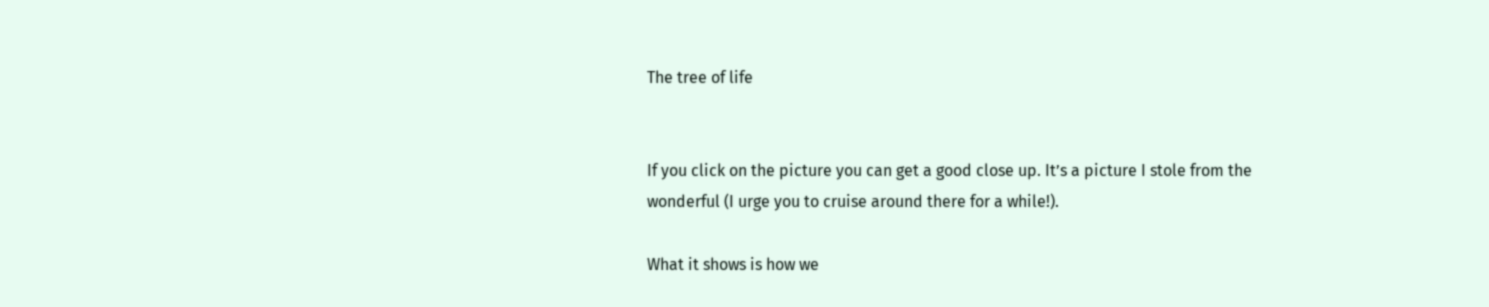The tree of life


If you click on the picture you can get a good close up. It’s a picture I stole from the wonderful (I urge you to cruise around there for a while!).

What it shows is how we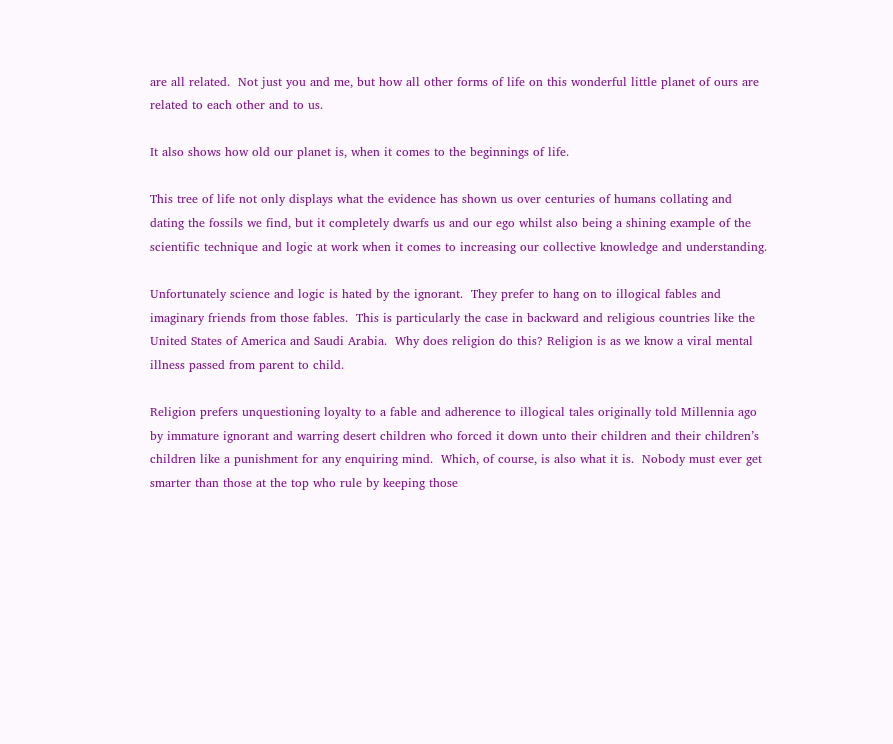are all related.  Not just you and me, but how all other forms of life on this wonderful little planet of ours are related to each other and to us.

It also shows how old our planet is, when it comes to the beginnings of life.

This tree of life not only displays what the evidence has shown us over centuries of humans collating and dating the fossils we find, but it completely dwarfs us and our ego whilst also being a shining example of the scientific technique and logic at work when it comes to increasing our collective knowledge and understanding.

Unfortunately science and logic is hated by the ignorant.  They prefer to hang on to illogical fables and imaginary friends from those fables.  This is particularly the case in backward and religious countries like the United States of America and Saudi Arabia.  Why does religion do this? Religion is as we know a viral mental illness passed from parent to child.

Religion prefers unquestioning loyalty to a fable and adherence to illogical tales originally told Millennia ago by immature ignorant and warring desert children who forced it down unto their children and their children’s children like a punishment for any enquiring mind.  Which, of course, is also what it is.  Nobody must ever get smarter than those at the top who rule by keeping those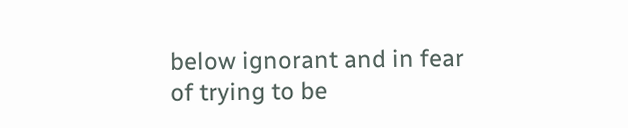below ignorant and in fear of trying to be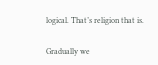logical. That’s religion that is.

Gradually we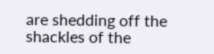are shedding off the shackles of the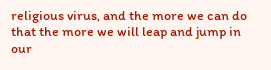religious virus, and the more we can do that the more we will leap and jump in our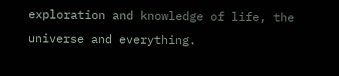exploration and knowledge of life, the universe and everything.